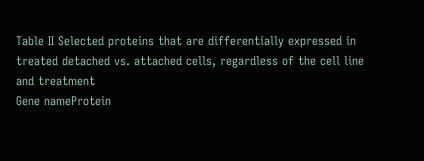Table II Selected proteins that are differentially expressed in treated detached vs. attached cells, regardless of the cell line and treatment
Gene nameProtein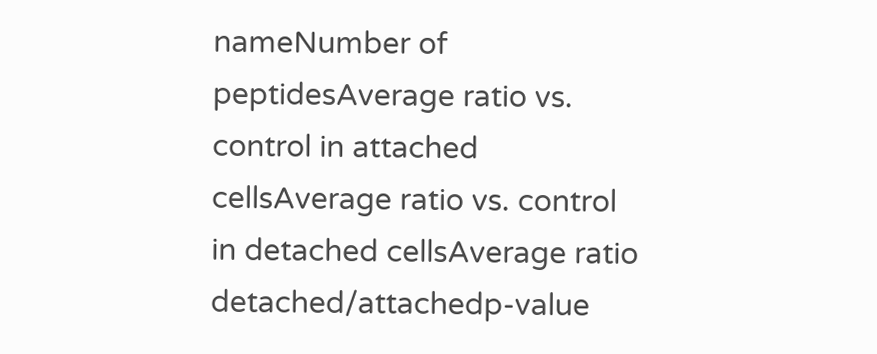nameNumber of peptidesAverage ratio vs. control in attached cellsAverage ratio vs. control in detached cellsAverage ratio detached/attachedp-value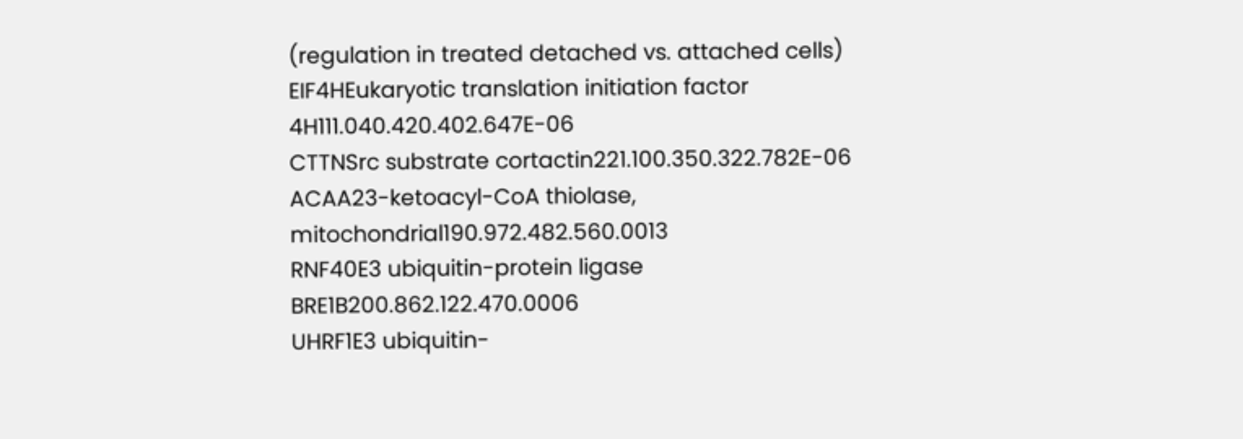(regulation in treated detached vs. attached cells)
EIF4HEukaryotic translation initiation factor 4H111.040.420.402.647E-06
CTTNSrc substrate cortactin221.100.350.322.782E-06
ACAA23-ketoacyl-CoA thiolase, mitochondrial190.972.482.560.0013
RNF40E3 ubiquitin-protein ligase BRE1B200.862.122.470.0006
UHRF1E3 ubiquitin-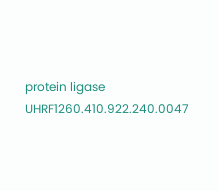protein ligase UHRF1260.410.922.240.0047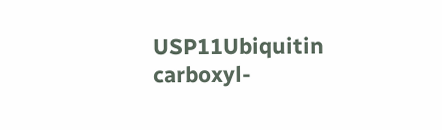USP11Ubiquitin carboxyl-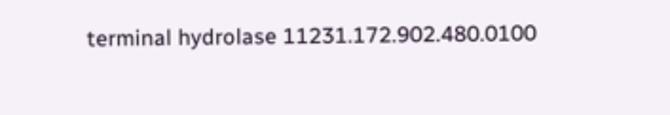terminal hydrolase 11231.172.902.480.0100